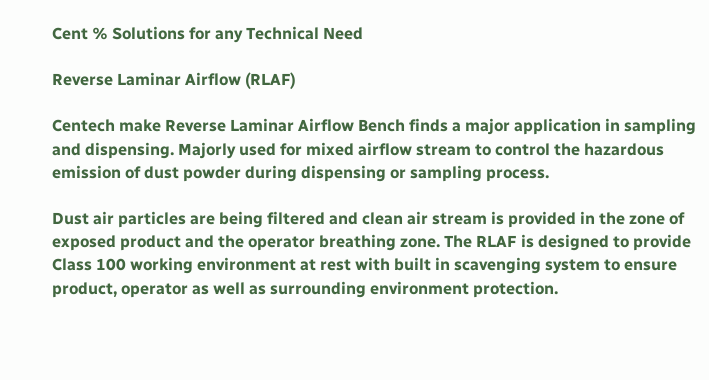Cent % Solutions for any Technical Need

Reverse Laminar Airflow (RLAF)

Centech make Reverse Laminar Airflow Bench finds a major application in sampling and dispensing. Majorly used for mixed airflow stream to control the hazardous emission of dust powder during dispensing or sampling process.

Dust air particles are being filtered and clean air stream is provided in the zone of exposed product and the operator breathing zone. The RLAF is designed to provide Class 100 working environment at rest with built in scavenging system to ensure product, operator as well as surrounding environment protection.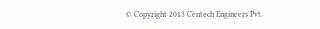© Copyright 2013 Centech Engineers Pvt.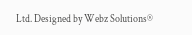Ltd. Designed by Webz Solutions®